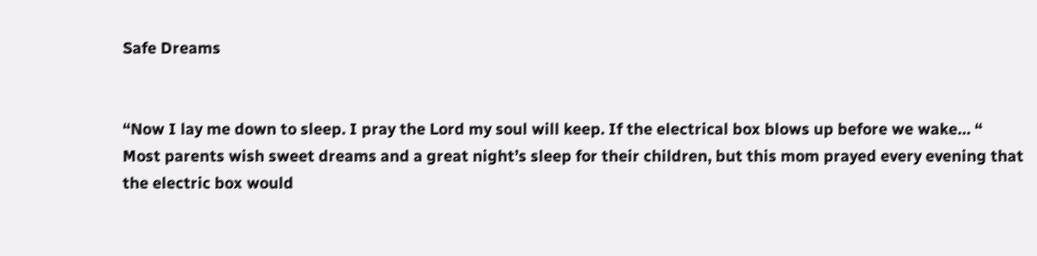Safe Dreams


“Now I lay me down to sleep. I pray the Lord my soul will keep. If the electrical box blows up before we wake… “
Most parents wish sweet dreams and a great night’s sleep for their children, but this mom prayed every evening that the electric box would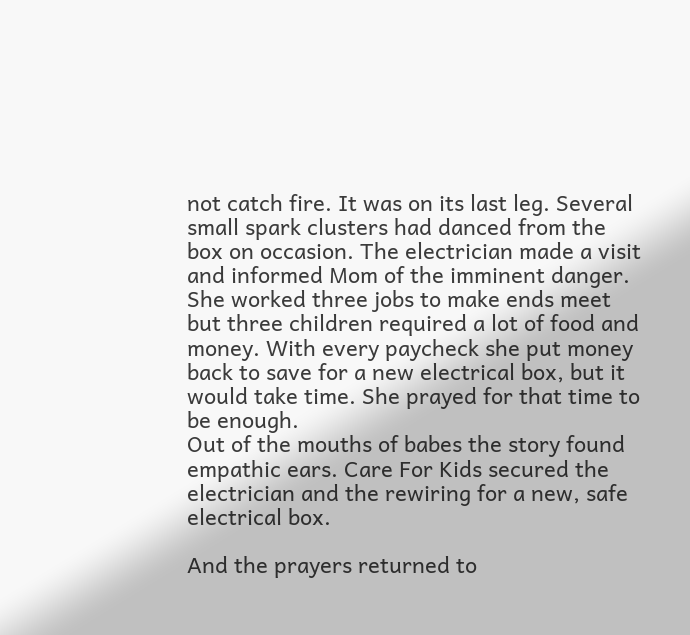not catch fire. It was on its last leg. Several small spark clusters had danced from the box on occasion. The electrician made a visit and informed Mom of the imminent danger. She worked three jobs to make ends meet but three children required a lot of food and money. With every paycheck she put money back to save for a new electrical box, but it would take time. She prayed for that time to be enough.
Out of the mouths of babes the story found empathic ears. Care For Kids secured the electrician and the rewiring for a new, safe electrical box.

And the prayers returned to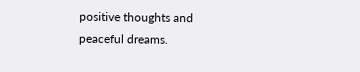positive thoughts and peaceful dreams.